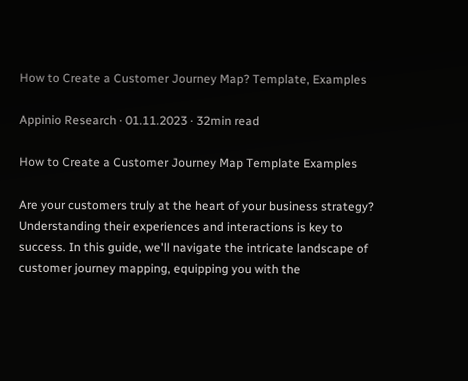How to Create a Customer Journey Map? Template, Examples

Appinio Research · 01.11.2023 · 32min read

How to Create a Customer Journey Map Template Examples

Are your customers truly at the heart of your business strategy? Understanding their experiences and interactions is key to success. In this guide, we'll navigate the intricate landscape of customer journey mapping, equipping you with the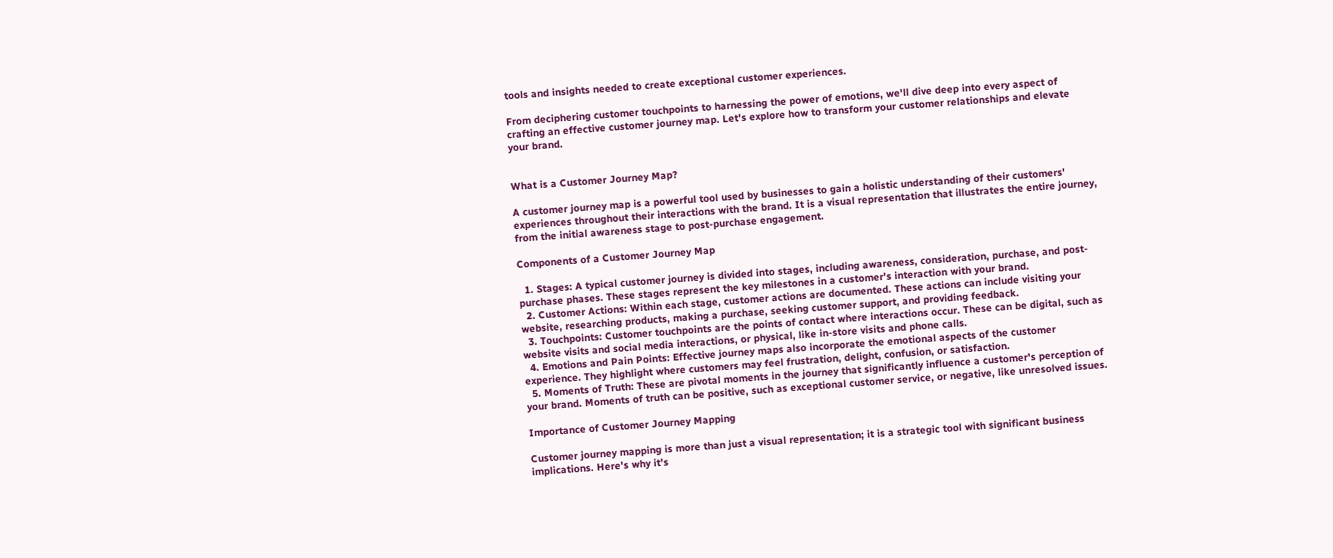tools and insights needed to create exceptional customer experiences.

From deciphering customer touchpoints to harnessing the power of emotions, we'll dive deep into every aspect of crafting an effective customer journey map. Let's explore how to transform your customer relationships and elevate your brand.


What is a Customer Journey Map?

A customer journey map is a powerful tool used by businesses to gain a holistic understanding of their customers' experiences throughout their interactions with the brand. It is a visual representation that illustrates the entire journey, from the initial awareness stage to post-purchase engagement.

Components of a Customer Journey Map

  1. Stages: A typical customer journey is divided into stages, including awareness, consideration, purchase, and post-purchase phases. These stages represent the key milestones in a customer's interaction with your brand.
  2. Customer Actions: Within each stage, customer actions are documented. These actions can include visiting your website, researching products, making a purchase, seeking customer support, and providing feedback.
  3. Touchpoints: Customer touchpoints are the points of contact where interactions occur. These can be digital, such as website visits and social media interactions, or physical, like in-store visits and phone calls.
  4. Emotions and Pain Points: Effective journey maps also incorporate the emotional aspects of the customer experience. They highlight where customers may feel frustration, delight, confusion, or satisfaction.
  5. Moments of Truth: These are pivotal moments in the journey that significantly influence a customer's perception of your brand. Moments of truth can be positive, such as exceptional customer service, or negative, like unresolved issues.

Importance of Customer Journey Mapping

Customer journey mapping is more than just a visual representation; it is a strategic tool with significant business implications. Here's why it's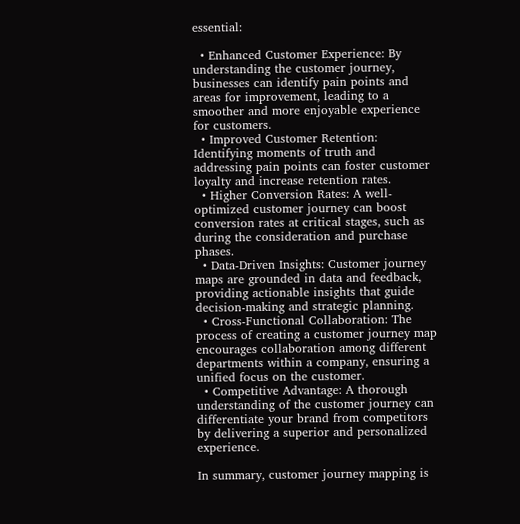essential:

  • Enhanced Customer Experience: By understanding the customer journey, businesses can identify pain points and areas for improvement, leading to a smoother and more enjoyable experience for customers.
  • Improved Customer Retention: Identifying moments of truth and addressing pain points can foster customer loyalty and increase retention rates.
  • Higher Conversion Rates: A well-optimized customer journey can boost conversion rates at critical stages, such as during the consideration and purchase phases.
  • Data-Driven Insights: Customer journey maps are grounded in data and feedback, providing actionable insights that guide decision-making and strategic planning.
  • Cross-Functional Collaboration: The process of creating a customer journey map encourages collaboration among different departments within a company, ensuring a unified focus on the customer.
  • Competitive Advantage: A thorough understanding of the customer journey can differentiate your brand from competitors by delivering a superior and personalized experience.

In summary, customer journey mapping is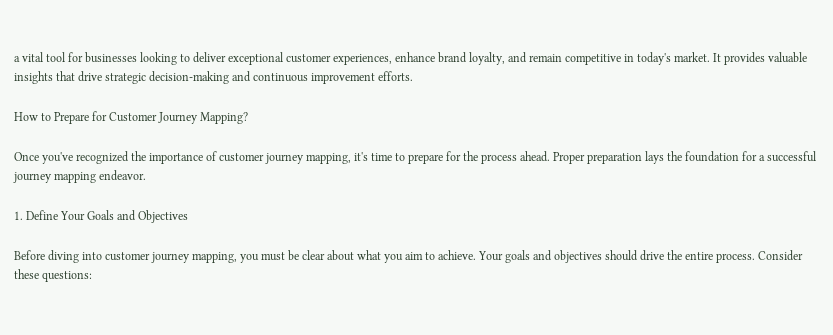a vital tool for businesses looking to deliver exceptional customer experiences, enhance brand loyalty, and remain competitive in today's market. It provides valuable insights that drive strategic decision-making and continuous improvement efforts.

How to Prepare for Customer Journey Mapping?

Once you've recognized the importance of customer journey mapping, it's time to prepare for the process ahead. Proper preparation lays the foundation for a successful journey mapping endeavor.

1. Define Your Goals and Objectives

Before diving into customer journey mapping, you must be clear about what you aim to achieve. Your goals and objectives should drive the entire process. Consider these questions: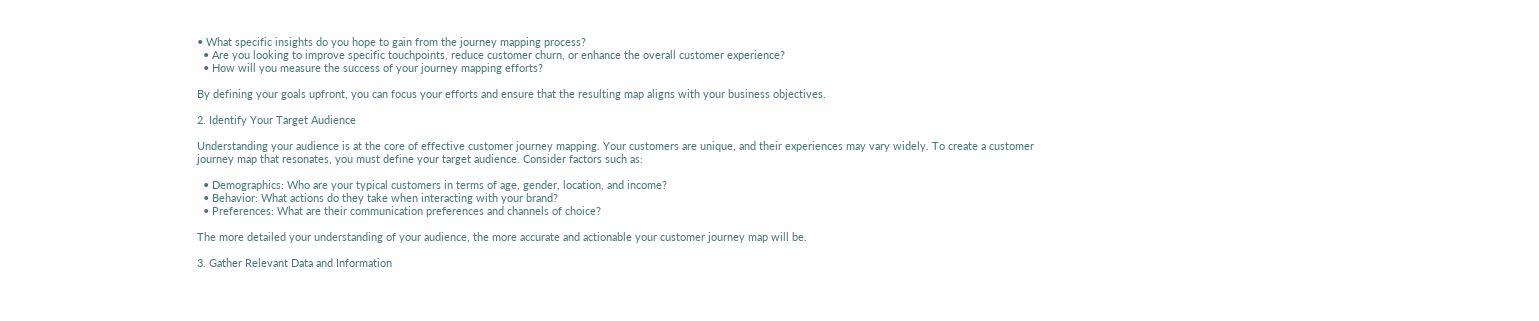• What specific insights do you hope to gain from the journey mapping process?
  • Are you looking to improve specific touchpoints, reduce customer churn, or enhance the overall customer experience?
  • How will you measure the success of your journey mapping efforts?

By defining your goals upfront, you can focus your efforts and ensure that the resulting map aligns with your business objectives.

2. Identify Your Target Audience

Understanding your audience is at the core of effective customer journey mapping. Your customers are unique, and their experiences may vary widely. To create a customer journey map that resonates, you must define your target audience. Consider factors such as:

  • Demographics: Who are your typical customers in terms of age, gender, location, and income?
  • Behavior: What actions do they take when interacting with your brand?
  • Preferences: What are their communication preferences and channels of choice?

The more detailed your understanding of your audience, the more accurate and actionable your customer journey map will be.

3. Gather Relevant Data and Information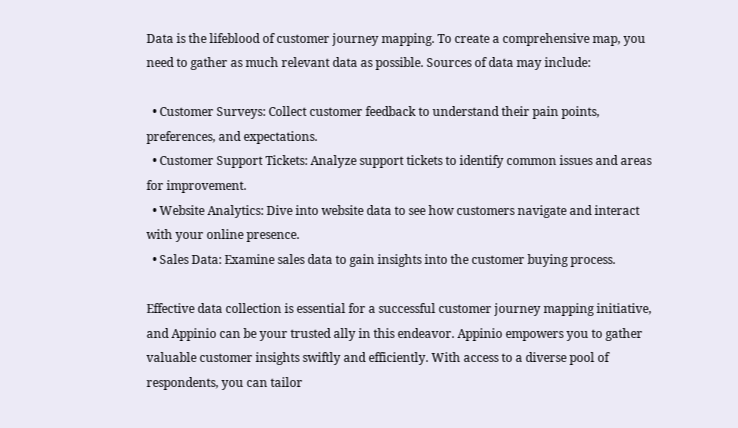Data is the lifeblood of customer journey mapping. To create a comprehensive map, you need to gather as much relevant data as possible. Sources of data may include:

  • Customer Surveys: Collect customer feedback to understand their pain points, preferences, and expectations.
  • Customer Support Tickets: Analyze support tickets to identify common issues and areas for improvement.
  • Website Analytics: Dive into website data to see how customers navigate and interact with your online presence.
  • Sales Data: Examine sales data to gain insights into the customer buying process.

Effective data collection is essential for a successful customer journey mapping initiative, and Appinio can be your trusted ally in this endeavor. Appinio empowers you to gather valuable customer insights swiftly and efficiently. With access to a diverse pool of respondents, you can tailor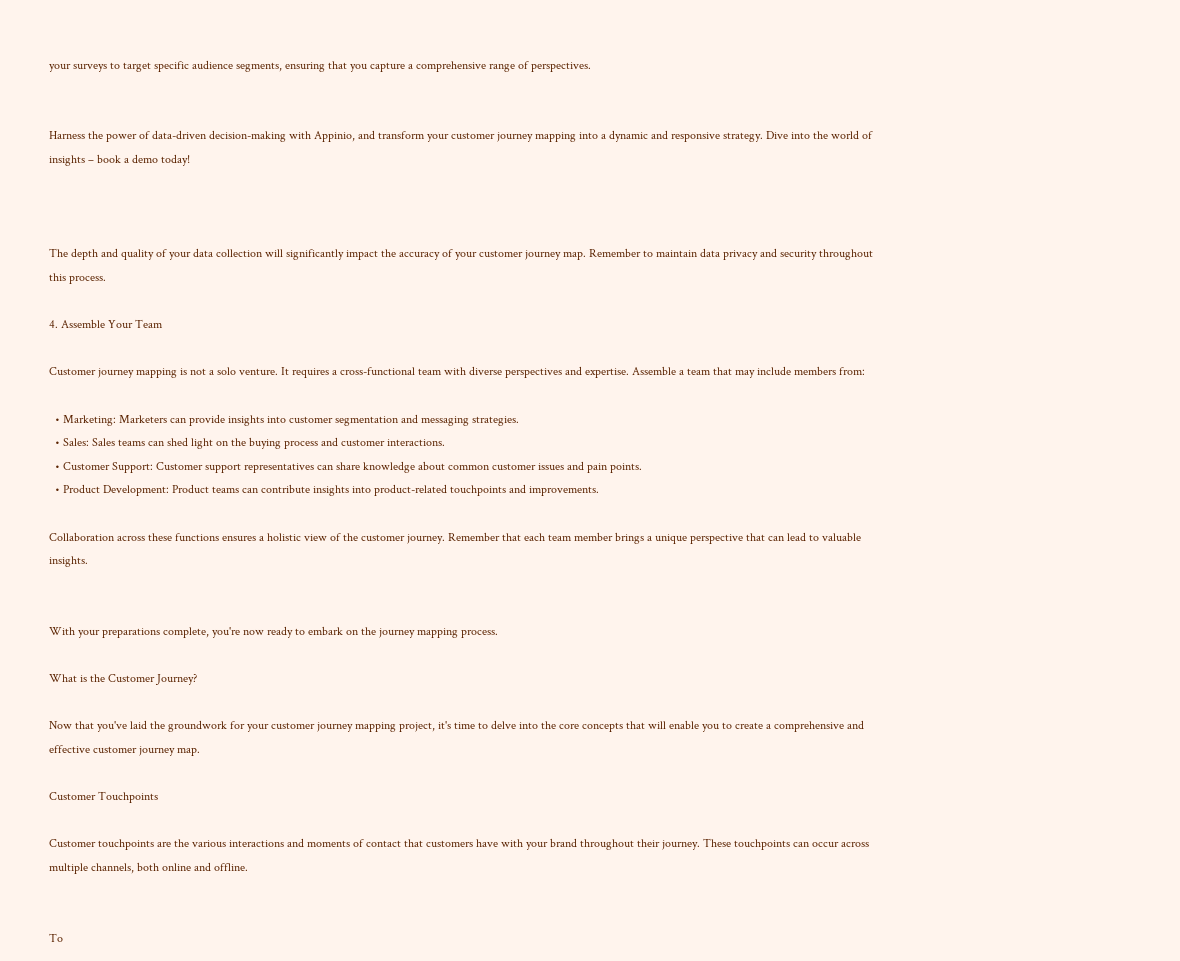your surveys to target specific audience segments, ensuring that you capture a comprehensive range of perspectives.


Harness the power of data-driven decision-making with Appinio, and transform your customer journey mapping into a dynamic and responsive strategy. Dive into the world of insights – book a demo today!



The depth and quality of your data collection will significantly impact the accuracy of your customer journey map. Remember to maintain data privacy and security throughout this process.

4. Assemble Your Team

Customer journey mapping is not a solo venture. It requires a cross-functional team with diverse perspectives and expertise. Assemble a team that may include members from:

  • Marketing: Marketers can provide insights into customer segmentation and messaging strategies.
  • Sales: Sales teams can shed light on the buying process and customer interactions.
  • Customer Support: Customer support representatives can share knowledge about common customer issues and pain points.
  • Product Development: Product teams can contribute insights into product-related touchpoints and improvements.

Collaboration across these functions ensures a holistic view of the customer journey. Remember that each team member brings a unique perspective that can lead to valuable insights.


With your preparations complete, you're now ready to embark on the journey mapping process.

What is the Customer Journey?

Now that you've laid the groundwork for your customer journey mapping project, it's time to delve into the core concepts that will enable you to create a comprehensive and effective customer journey map.

Customer Touchpoints

Customer touchpoints are the various interactions and moments of contact that customers have with your brand throughout their journey. These touchpoints can occur across multiple channels, both online and offline.


To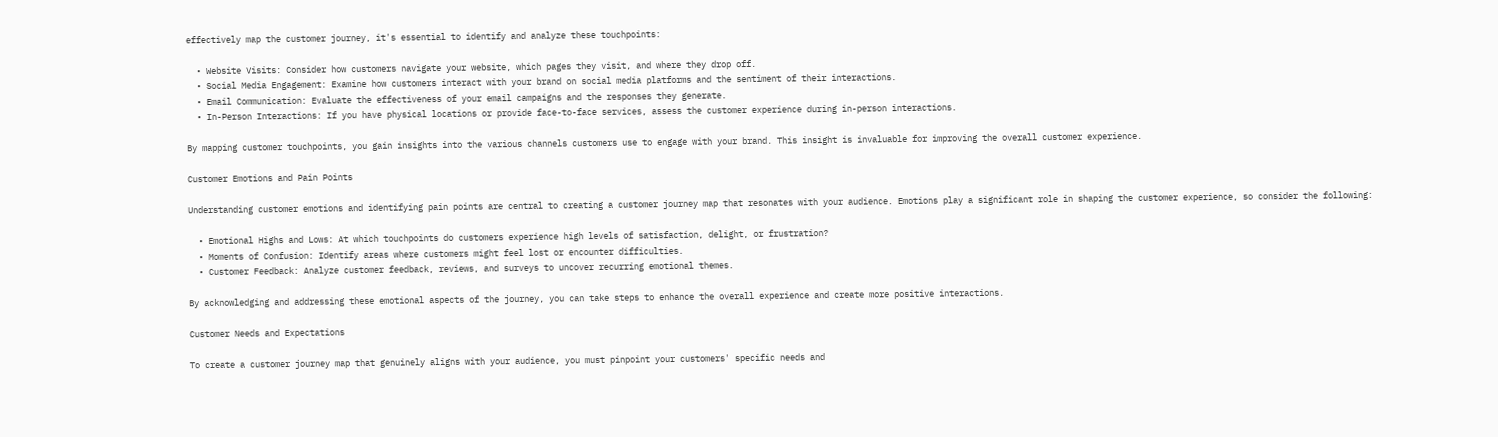effectively map the customer journey, it's essential to identify and analyze these touchpoints:

  • Website Visits: Consider how customers navigate your website, which pages they visit, and where they drop off.
  • Social Media Engagement: Examine how customers interact with your brand on social media platforms and the sentiment of their interactions.
  • Email Communication: Evaluate the effectiveness of your email campaigns and the responses they generate.
  • In-Person Interactions: If you have physical locations or provide face-to-face services, assess the customer experience during in-person interactions.

By mapping customer touchpoints, you gain insights into the various channels customers use to engage with your brand. This insight is invaluable for improving the overall customer experience.

Customer Emotions and Pain Points

Understanding customer emotions and identifying pain points are central to creating a customer journey map that resonates with your audience. Emotions play a significant role in shaping the customer experience, so consider the following:

  • Emotional Highs and Lows: At which touchpoints do customers experience high levels of satisfaction, delight, or frustration?
  • Moments of Confusion: Identify areas where customers might feel lost or encounter difficulties.
  • Customer Feedback: Analyze customer feedback, reviews, and surveys to uncover recurring emotional themes.

By acknowledging and addressing these emotional aspects of the journey, you can take steps to enhance the overall experience and create more positive interactions.

Customer Needs and Expectations

To create a customer journey map that genuinely aligns with your audience, you must pinpoint your customers' specific needs and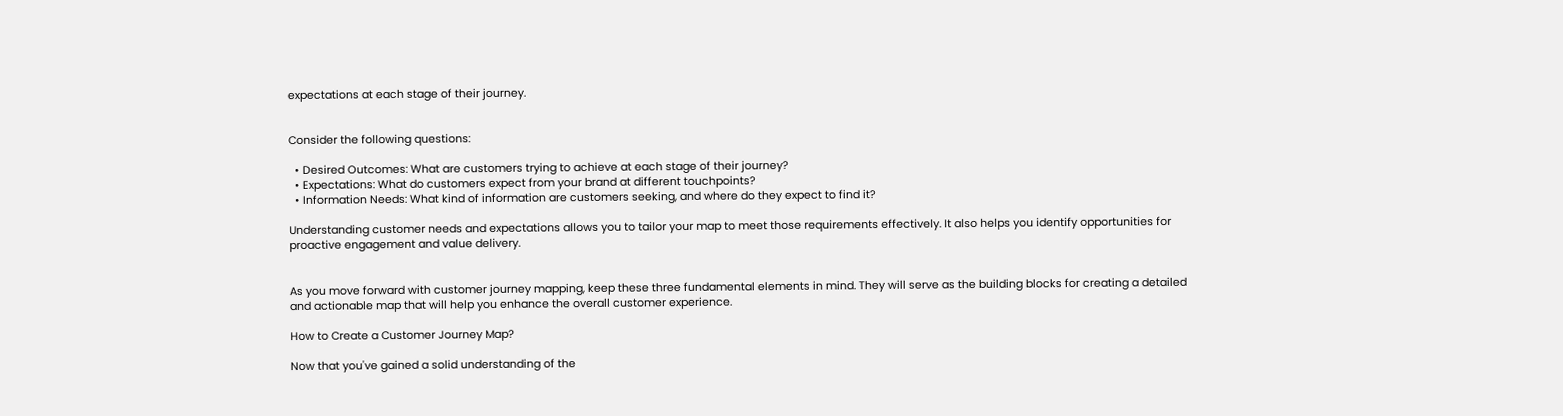expectations at each stage of their journey.


Consider the following questions:

  • Desired Outcomes: What are customers trying to achieve at each stage of their journey?
  • Expectations: What do customers expect from your brand at different touchpoints?
  • Information Needs: What kind of information are customers seeking, and where do they expect to find it?

Understanding customer needs and expectations allows you to tailor your map to meet those requirements effectively. It also helps you identify opportunities for proactive engagement and value delivery.


As you move forward with customer journey mapping, keep these three fundamental elements in mind. They will serve as the building blocks for creating a detailed and actionable map that will help you enhance the overall customer experience.

How to Create a Customer Journey Map?

Now that you've gained a solid understanding of the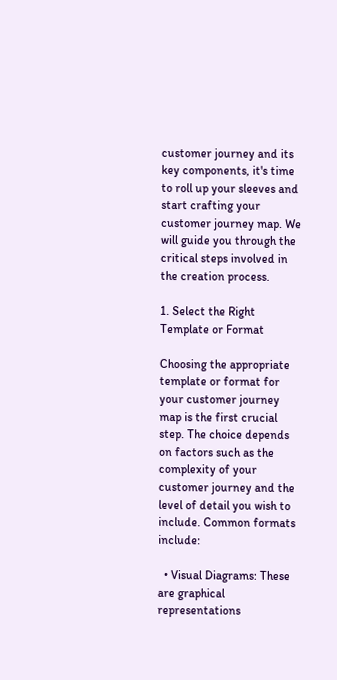customer journey and its key components, it's time to roll up your sleeves and start crafting your customer journey map. We will guide you through the critical steps involved in the creation process.

1. Select the Right Template or Format

Choosing the appropriate template or format for your customer journey map is the first crucial step. The choice depends on factors such as the complexity of your customer journey and the level of detail you wish to include. Common formats include:

  • Visual Diagrams: These are graphical representations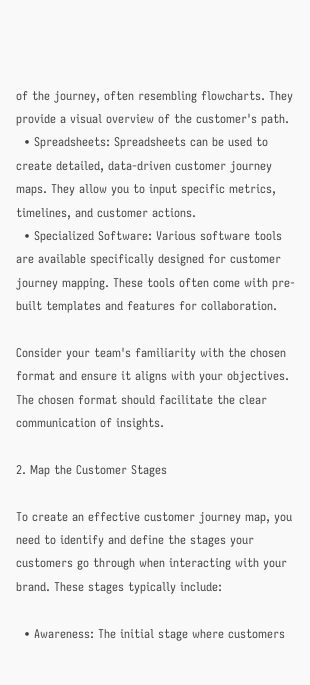of the journey, often resembling flowcharts. They provide a visual overview of the customer's path.
  • Spreadsheets: Spreadsheets can be used to create detailed, data-driven customer journey maps. They allow you to input specific metrics, timelines, and customer actions.
  • Specialized Software: Various software tools are available specifically designed for customer journey mapping. These tools often come with pre-built templates and features for collaboration.

Consider your team's familiarity with the chosen format and ensure it aligns with your objectives. The chosen format should facilitate the clear communication of insights.

2. Map the Customer Stages

To create an effective customer journey map, you need to identify and define the stages your customers go through when interacting with your brand. These stages typically include:

  • Awareness: The initial stage where customers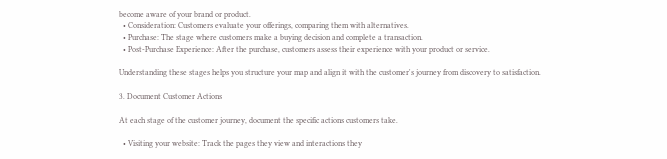become aware of your brand or product.
  • Consideration: Customers evaluate your offerings, comparing them with alternatives.
  • Purchase: The stage where customers make a buying decision and complete a transaction.
  • Post-Purchase Experience: After the purchase, customers assess their experience with your product or service.

Understanding these stages helps you structure your map and align it with the customer's journey from discovery to satisfaction.

3. Document Customer Actions

At each stage of the customer journey, document the specific actions customers take.

  • Visiting your website: Track the pages they view and interactions they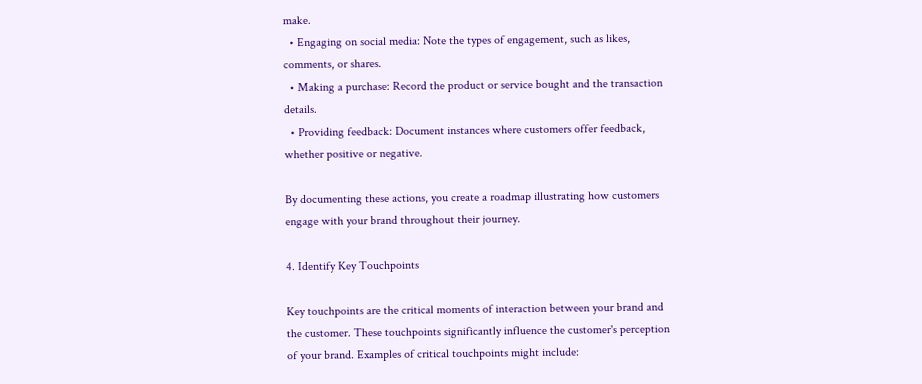make.
  • Engaging on social media: Note the types of engagement, such as likes, comments, or shares.
  • Making a purchase: Record the product or service bought and the transaction details.
  • Providing feedback: Document instances where customers offer feedback, whether positive or negative.

By documenting these actions, you create a roadmap illustrating how customers engage with your brand throughout their journey.

4. Identify Key Touchpoints

Key touchpoints are the critical moments of interaction between your brand and the customer. These touchpoints significantly influence the customer's perception of your brand. Examples of critical touchpoints might include: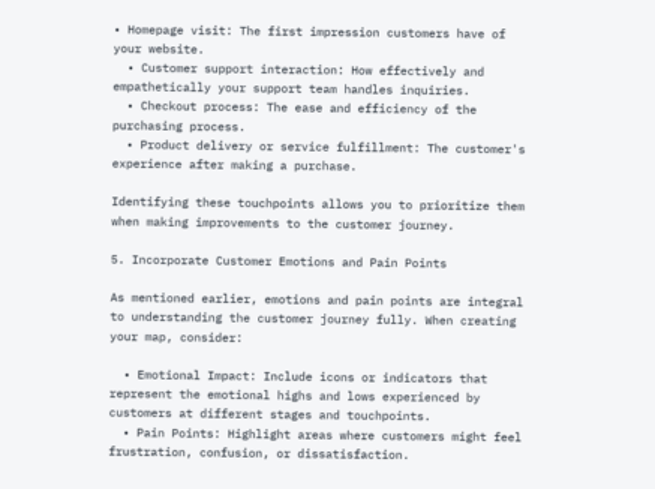• Homepage visit: The first impression customers have of your website.
  • Customer support interaction: How effectively and empathetically your support team handles inquiries.
  • Checkout process: The ease and efficiency of the purchasing process.
  • Product delivery or service fulfillment: The customer's experience after making a purchase.

Identifying these touchpoints allows you to prioritize them when making improvements to the customer journey.

5. Incorporate Customer Emotions and Pain Points

As mentioned earlier, emotions and pain points are integral to understanding the customer journey fully. When creating your map, consider:

  • Emotional Impact: Include icons or indicators that represent the emotional highs and lows experienced by customers at different stages and touchpoints.
  • Pain Points: Highlight areas where customers might feel frustration, confusion, or dissatisfaction.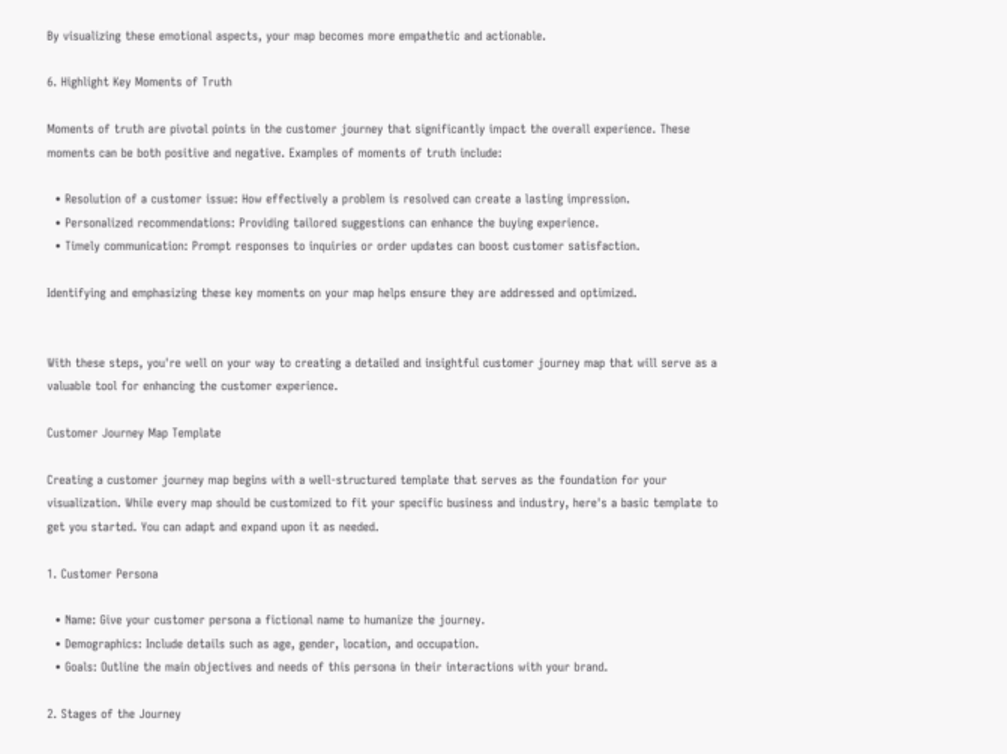By visualizing these emotional aspects, your map becomes more empathetic and actionable.

6. Highlight Key Moments of Truth

Moments of truth are pivotal points in the customer journey that significantly impact the overall experience. These moments can be both positive and negative. Examples of moments of truth include:

  • Resolution of a customer issue: How effectively a problem is resolved can create a lasting impression.
  • Personalized recommendations: Providing tailored suggestions can enhance the buying experience.
  • Timely communication: Prompt responses to inquiries or order updates can boost customer satisfaction.

Identifying and emphasizing these key moments on your map helps ensure they are addressed and optimized.


With these steps, you're well on your way to creating a detailed and insightful customer journey map that will serve as a valuable tool for enhancing the customer experience.

Customer Journey Map Template

Creating a customer journey map begins with a well-structured template that serves as the foundation for your visualization. While every map should be customized to fit your specific business and industry, here's a basic template to get you started. You can adapt and expand upon it as needed.

1. Customer Persona

  • Name: Give your customer persona a fictional name to humanize the journey.
  • Demographics: Include details such as age, gender, location, and occupation.
  • Goals: Outline the main objectives and needs of this persona in their interactions with your brand.

2. Stages of the Journey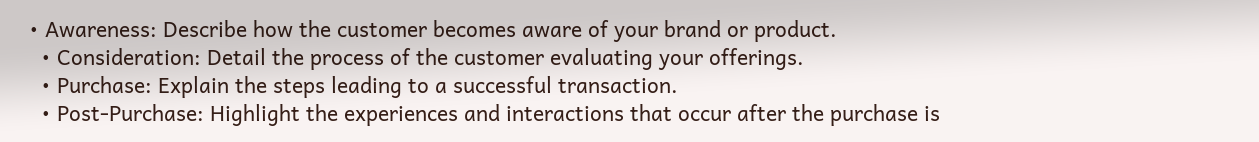• Awareness: Describe how the customer becomes aware of your brand or product.
  • Consideration: Detail the process of the customer evaluating your offerings.
  • Purchase: Explain the steps leading to a successful transaction.
  • Post-Purchase: Highlight the experiences and interactions that occur after the purchase is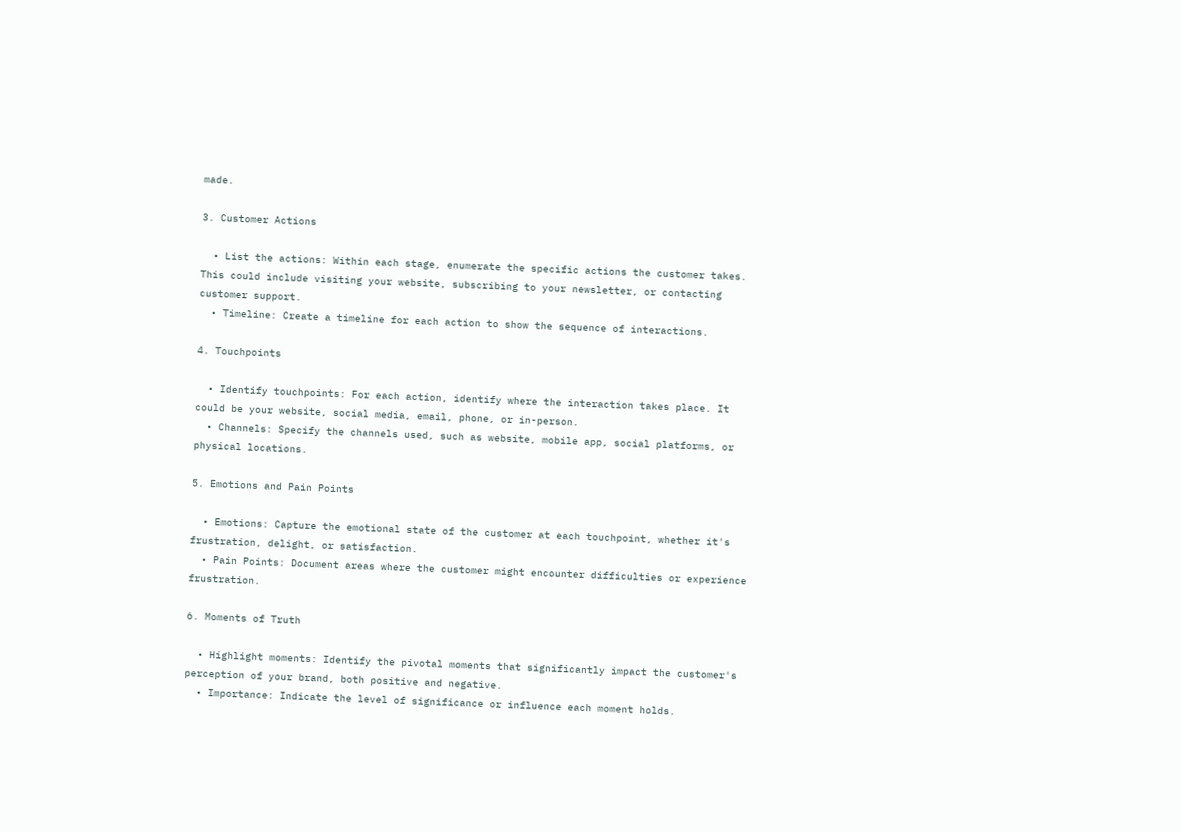made.

3. Customer Actions

  • List the actions: Within each stage, enumerate the specific actions the customer takes. This could include visiting your website, subscribing to your newsletter, or contacting customer support.
  • Timeline: Create a timeline for each action to show the sequence of interactions.

4. Touchpoints

  • Identify touchpoints: For each action, identify where the interaction takes place. It could be your website, social media, email, phone, or in-person.
  • Channels: Specify the channels used, such as website, mobile app, social platforms, or physical locations.

5. Emotions and Pain Points

  • Emotions: Capture the emotional state of the customer at each touchpoint, whether it's frustration, delight, or satisfaction.
  • Pain Points: Document areas where the customer might encounter difficulties or experience frustration.

6. Moments of Truth

  • Highlight moments: Identify the pivotal moments that significantly impact the customer's perception of your brand, both positive and negative.
  • Importance: Indicate the level of significance or influence each moment holds.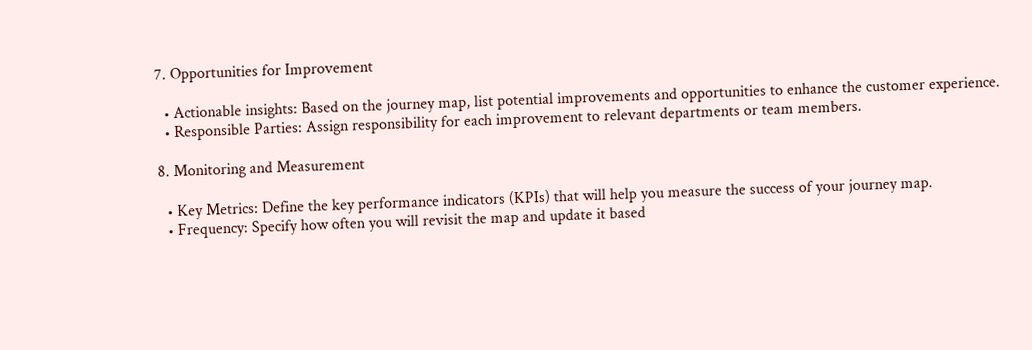7. Opportunities for Improvement

  • Actionable insights: Based on the journey map, list potential improvements and opportunities to enhance the customer experience.
  • Responsible Parties: Assign responsibility for each improvement to relevant departments or team members.

8. Monitoring and Measurement

  • Key Metrics: Define the key performance indicators (KPIs) that will help you measure the success of your journey map.
  • Frequency: Specify how often you will revisit the map and update it based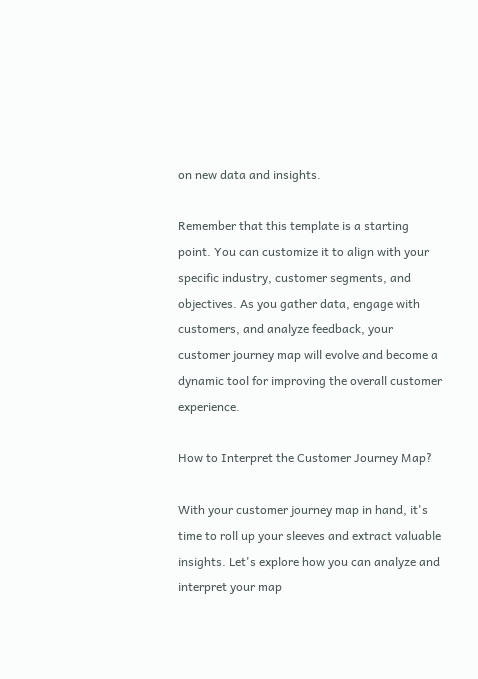on new data and insights.

Remember that this template is a starting point. You can customize it to align with your specific industry, customer segments, and objectives. As you gather data, engage with customers, and analyze feedback, your customer journey map will evolve and become a dynamic tool for improving the overall customer experience.

How to Interpret the Customer Journey Map?

With your customer journey map in hand, it's time to roll up your sleeves and extract valuable insights. Let's explore how you can analyze and interpret your map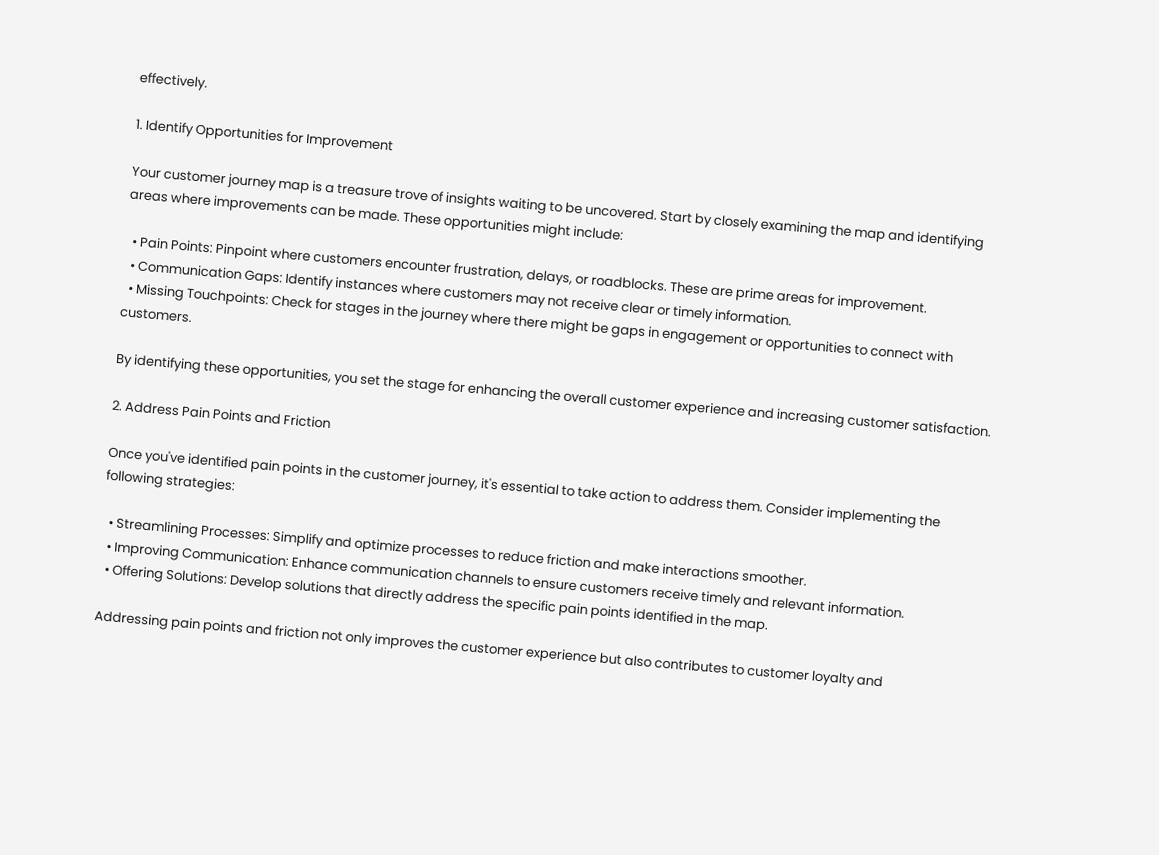effectively.

1. Identify Opportunities for Improvement

Your customer journey map is a treasure trove of insights waiting to be uncovered. Start by closely examining the map and identifying areas where improvements can be made. These opportunities might include:

  • Pain Points: Pinpoint where customers encounter frustration, delays, or roadblocks. These are prime areas for improvement.
  • Communication Gaps: Identify instances where customers may not receive clear or timely information.
  • Missing Touchpoints: Check for stages in the journey where there might be gaps in engagement or opportunities to connect with customers.

By identifying these opportunities, you set the stage for enhancing the overall customer experience and increasing customer satisfaction.

2. Address Pain Points and Friction

Once you've identified pain points in the customer journey, it's essential to take action to address them. Consider implementing the following strategies:

  • Streamlining Processes: Simplify and optimize processes to reduce friction and make interactions smoother.
  • Improving Communication: Enhance communication channels to ensure customers receive timely and relevant information.
  • Offering Solutions: Develop solutions that directly address the specific pain points identified in the map.

Addressing pain points and friction not only improves the customer experience but also contributes to customer loyalty and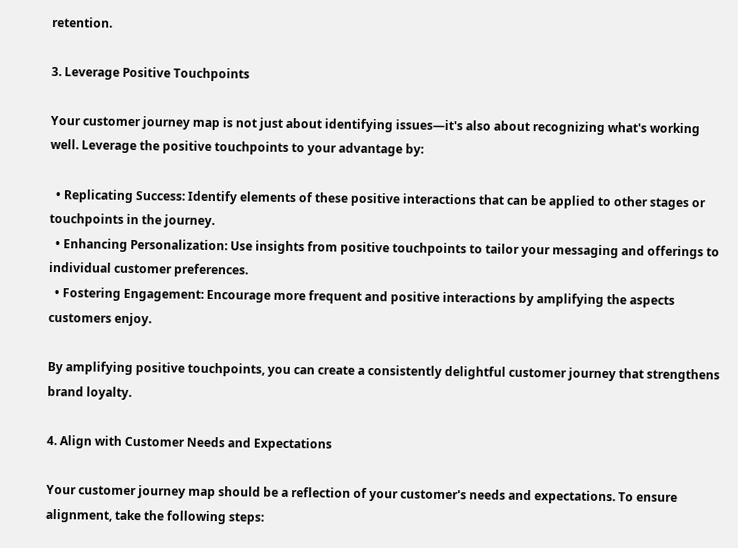retention.

3. Leverage Positive Touchpoints

Your customer journey map is not just about identifying issues—it's also about recognizing what's working well. Leverage the positive touchpoints to your advantage by:

  • Replicating Success: Identify elements of these positive interactions that can be applied to other stages or touchpoints in the journey.
  • Enhancing Personalization: Use insights from positive touchpoints to tailor your messaging and offerings to individual customer preferences.
  • Fostering Engagement: Encourage more frequent and positive interactions by amplifying the aspects customers enjoy.

By amplifying positive touchpoints, you can create a consistently delightful customer journey that strengthens brand loyalty.

4. Align with Customer Needs and Expectations

Your customer journey map should be a reflection of your customer's needs and expectations. To ensure alignment, take the following steps: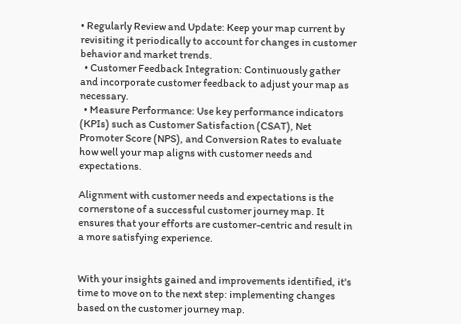• Regularly Review and Update: Keep your map current by revisiting it periodically to account for changes in customer behavior and market trends.
  • Customer Feedback Integration: Continuously gather and incorporate customer feedback to adjust your map as necessary.
  • Measure Performance: Use key performance indicators (KPIs) such as Customer Satisfaction (CSAT), Net Promoter Score (NPS), and Conversion Rates to evaluate how well your map aligns with customer needs and expectations.

Alignment with customer needs and expectations is the cornerstone of a successful customer journey map. It ensures that your efforts are customer-centric and result in a more satisfying experience.


With your insights gained and improvements identified, it's time to move on to the next step: implementing changes based on the customer journey map.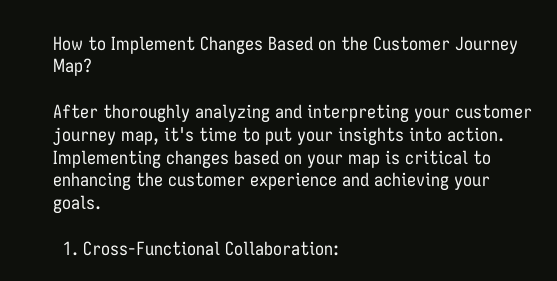How to Implement Changes Based on the Customer Journey Map?

After thoroughly analyzing and interpreting your customer journey map, it's time to put your insights into action. Implementing changes based on your map is critical to enhancing the customer experience and achieving your goals.

  1. Cross-Functional Collaboration: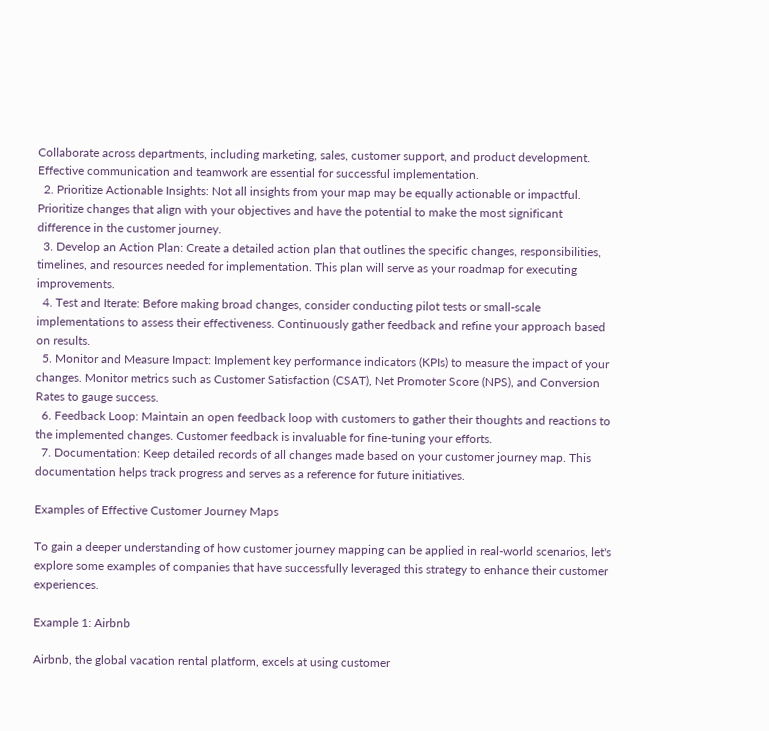Collaborate across departments, including marketing, sales, customer support, and product development. Effective communication and teamwork are essential for successful implementation.
  2. Prioritize Actionable Insights: Not all insights from your map may be equally actionable or impactful. Prioritize changes that align with your objectives and have the potential to make the most significant difference in the customer journey.
  3. Develop an Action Plan: Create a detailed action plan that outlines the specific changes, responsibilities, timelines, and resources needed for implementation. This plan will serve as your roadmap for executing improvements.
  4. Test and Iterate: Before making broad changes, consider conducting pilot tests or small-scale implementations to assess their effectiveness. Continuously gather feedback and refine your approach based on results.
  5. Monitor and Measure Impact: Implement key performance indicators (KPIs) to measure the impact of your changes. Monitor metrics such as Customer Satisfaction (CSAT), Net Promoter Score (NPS), and Conversion Rates to gauge success.
  6. Feedback Loop: Maintain an open feedback loop with customers to gather their thoughts and reactions to the implemented changes. Customer feedback is invaluable for fine-tuning your efforts.
  7. Documentation: Keep detailed records of all changes made based on your customer journey map. This documentation helps track progress and serves as a reference for future initiatives.

Examples of Effective Customer Journey Maps

To gain a deeper understanding of how customer journey mapping can be applied in real-world scenarios, let's explore some examples of companies that have successfully leveraged this strategy to enhance their customer experiences.

Example 1: Airbnb

Airbnb, the global vacation rental platform, excels at using customer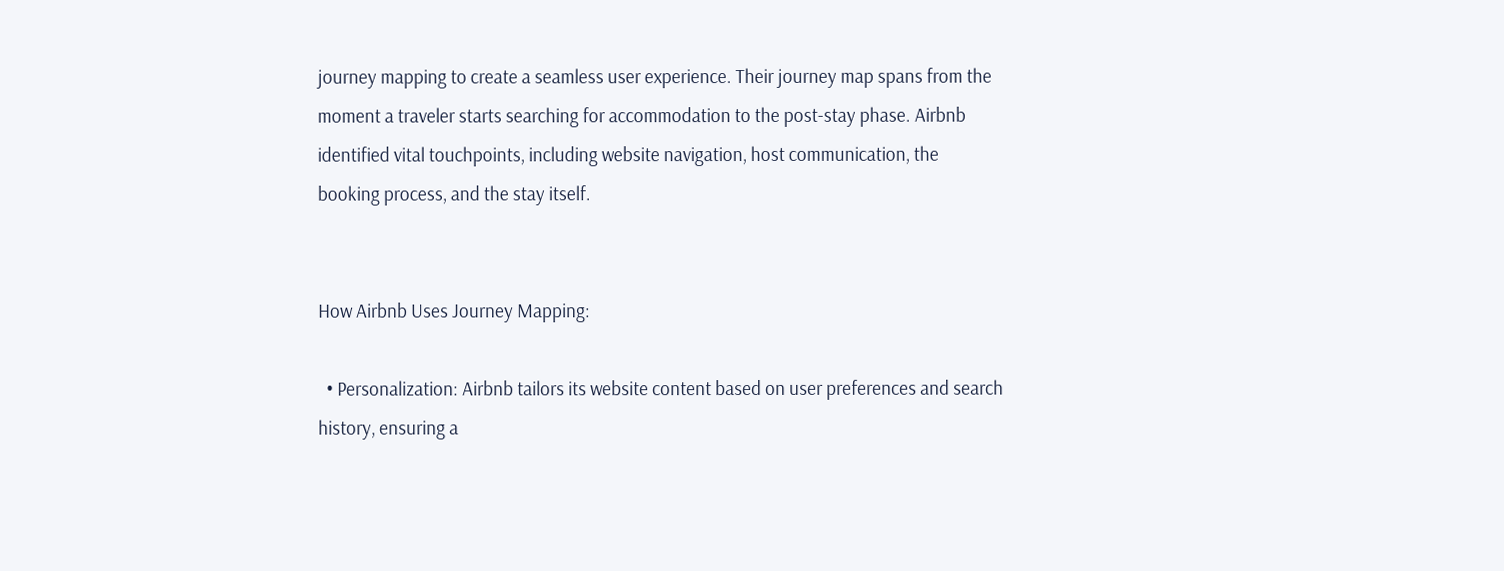journey mapping to create a seamless user experience. Their journey map spans from the moment a traveler starts searching for accommodation to the post-stay phase. Airbnb identified vital touchpoints, including website navigation, host communication, the booking process, and the stay itself.


How Airbnb Uses Journey Mapping:

  • Personalization: Airbnb tailors its website content based on user preferences and search history, ensuring a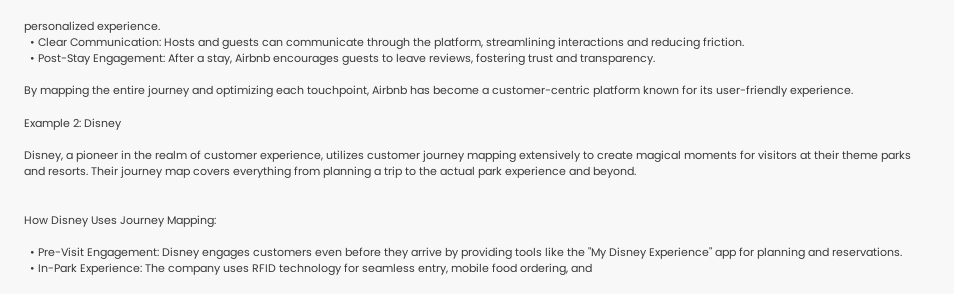personalized experience.
  • Clear Communication: Hosts and guests can communicate through the platform, streamlining interactions and reducing friction.
  • Post-Stay Engagement: After a stay, Airbnb encourages guests to leave reviews, fostering trust and transparency.

By mapping the entire journey and optimizing each touchpoint, Airbnb has become a customer-centric platform known for its user-friendly experience.

Example 2: Disney

Disney, a pioneer in the realm of customer experience, utilizes customer journey mapping extensively to create magical moments for visitors at their theme parks and resorts. Their journey map covers everything from planning a trip to the actual park experience and beyond.


How Disney Uses Journey Mapping:

  • Pre-Visit Engagement: Disney engages customers even before they arrive by providing tools like the "My Disney Experience" app for planning and reservations.
  • In-Park Experience: The company uses RFID technology for seamless entry, mobile food ordering, and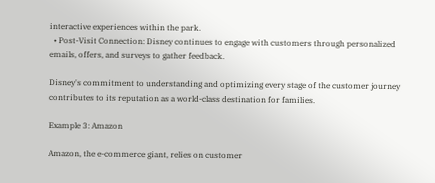interactive experiences within the park.
  • Post-Visit Connection: Disney continues to engage with customers through personalized emails, offers, and surveys to gather feedback.

Disney's commitment to understanding and optimizing every stage of the customer journey contributes to its reputation as a world-class destination for families.

Example 3: Amazon

Amazon, the e-commerce giant, relies on customer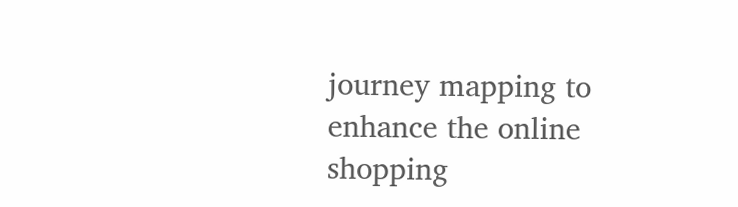journey mapping to enhance the online shopping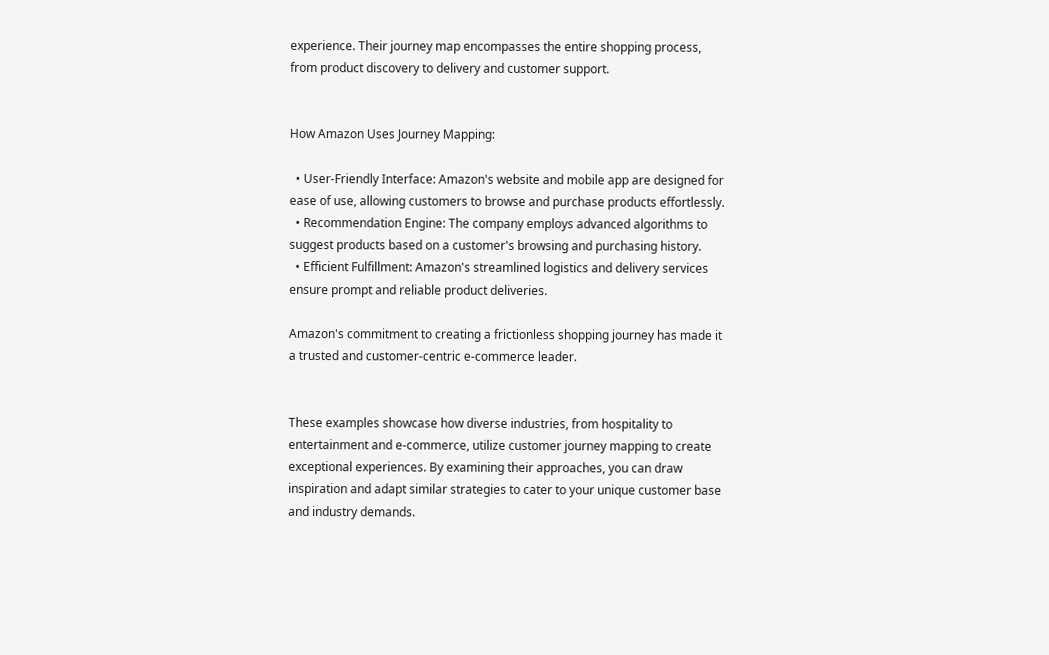experience. Their journey map encompasses the entire shopping process, from product discovery to delivery and customer support.


How Amazon Uses Journey Mapping:

  • User-Friendly Interface: Amazon's website and mobile app are designed for ease of use, allowing customers to browse and purchase products effortlessly.
  • Recommendation Engine: The company employs advanced algorithms to suggest products based on a customer's browsing and purchasing history.
  • Efficient Fulfillment: Amazon's streamlined logistics and delivery services ensure prompt and reliable product deliveries.

Amazon's commitment to creating a frictionless shopping journey has made it a trusted and customer-centric e-commerce leader.


These examples showcase how diverse industries, from hospitality to entertainment and e-commerce, utilize customer journey mapping to create exceptional experiences. By examining their approaches, you can draw inspiration and adapt similar strategies to cater to your unique customer base and industry demands.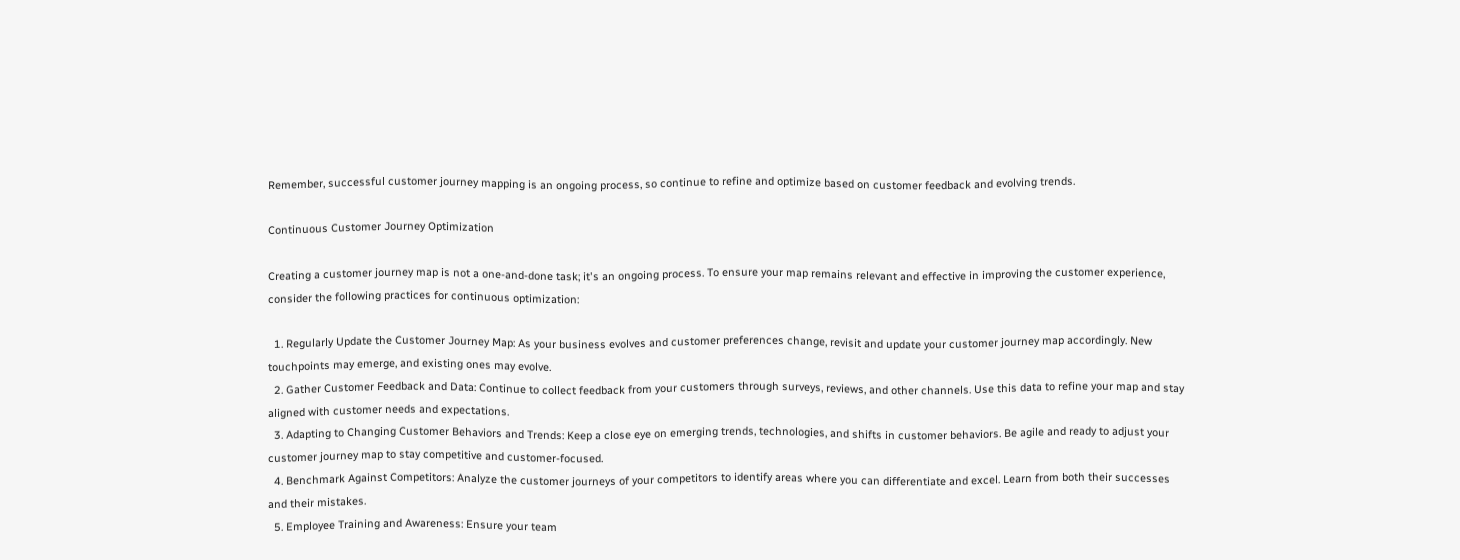Remember, successful customer journey mapping is an ongoing process, so continue to refine and optimize based on customer feedback and evolving trends.

Continuous Customer Journey Optimization

Creating a customer journey map is not a one-and-done task; it's an ongoing process. To ensure your map remains relevant and effective in improving the customer experience, consider the following practices for continuous optimization:

  1. Regularly Update the Customer Journey Map: As your business evolves and customer preferences change, revisit and update your customer journey map accordingly. New touchpoints may emerge, and existing ones may evolve.
  2. Gather Customer Feedback and Data: Continue to collect feedback from your customers through surveys, reviews, and other channels. Use this data to refine your map and stay aligned with customer needs and expectations.
  3. Adapting to Changing Customer Behaviors and Trends: Keep a close eye on emerging trends, technologies, and shifts in customer behaviors. Be agile and ready to adjust your customer journey map to stay competitive and customer-focused.
  4. Benchmark Against Competitors: Analyze the customer journeys of your competitors to identify areas where you can differentiate and excel. Learn from both their successes and their mistakes.
  5. Employee Training and Awareness: Ensure your team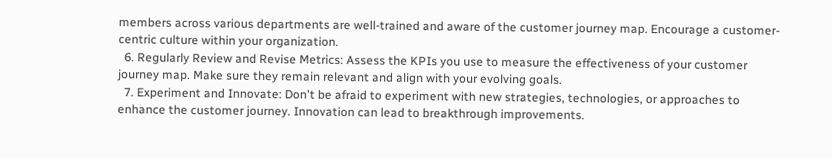members across various departments are well-trained and aware of the customer journey map. Encourage a customer-centric culture within your organization.
  6. Regularly Review and Revise Metrics: Assess the KPIs you use to measure the effectiveness of your customer journey map. Make sure they remain relevant and align with your evolving goals.
  7. Experiment and Innovate: Don't be afraid to experiment with new strategies, technologies, or approaches to enhance the customer journey. Innovation can lead to breakthrough improvements.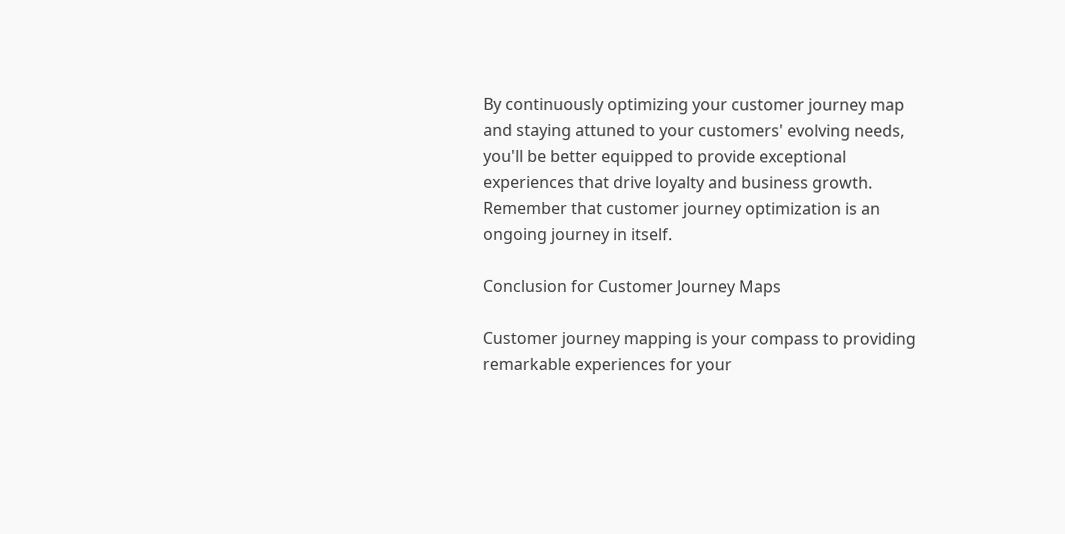By continuously optimizing your customer journey map and staying attuned to your customers' evolving needs, you'll be better equipped to provide exceptional experiences that drive loyalty and business growth. Remember that customer journey optimization is an ongoing journey in itself.

Conclusion for Customer Journey Maps

Customer journey mapping is your compass to providing remarkable experiences for your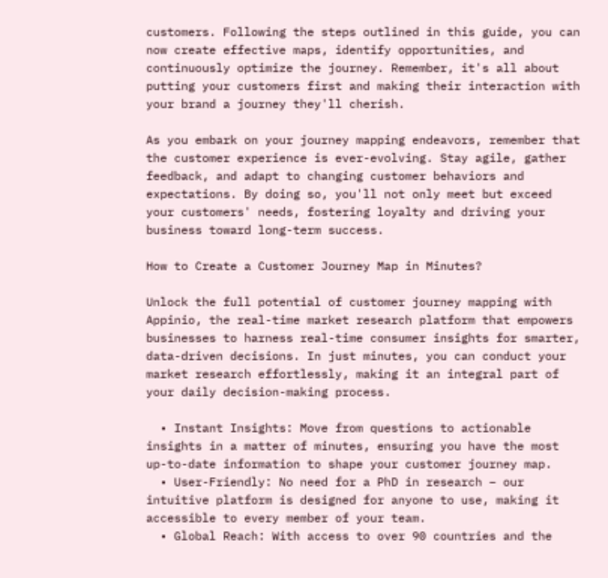customers. Following the steps outlined in this guide, you can now create effective maps, identify opportunities, and continuously optimize the journey. Remember, it's all about putting your customers first and making their interaction with your brand a journey they'll cherish.

As you embark on your journey mapping endeavors, remember that the customer experience is ever-evolving. Stay agile, gather feedback, and adapt to changing customer behaviors and expectations. By doing so, you'll not only meet but exceed your customers' needs, fostering loyalty and driving your business toward long-term success.

How to Create a Customer Journey Map in Minutes?

Unlock the full potential of customer journey mapping with Appinio, the real-time market research platform that empowers businesses to harness real-time consumer insights for smarter, data-driven decisions. In just minutes, you can conduct your market research effortlessly, making it an integral part of your daily decision-making process.

  • Instant Insights: Move from questions to actionable insights in a matter of minutes, ensuring you have the most up-to-date information to shape your customer journey map.
  • User-Friendly: No need for a PhD in research – our intuitive platform is designed for anyone to use, making it accessible to every member of your team.
  • Global Reach: With access to over 90 countries and the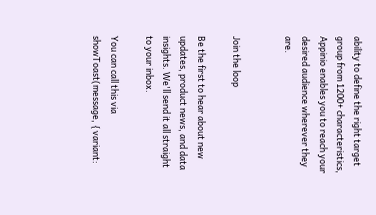ability to define the right target group from 1200+ characteristics, Appinio enables you to reach your desired audience wherever they are.


Join the loop

Be the first to hear about new updates, product news, and data insights. We'll send it all straight to your inbox.

You can call this via showToast(message, { variant: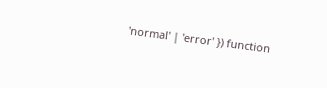'normal' | 'error' }) function